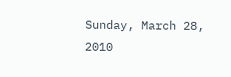Sunday, March 28, 2010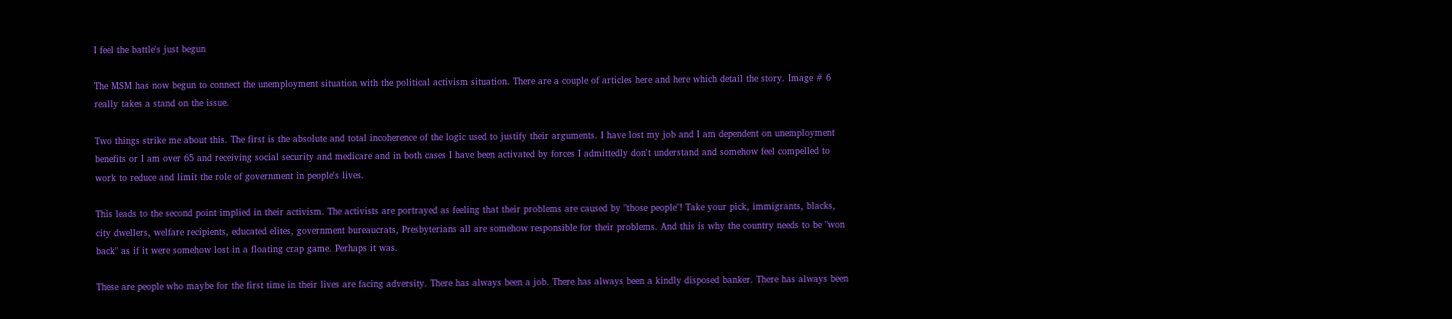I feel the battle's just begun

The MSM has now begun to connect the unemployment situation with the political activism situation. There are a couple of articles here and here which detail the story. Image # 6 really takes a stand on the issue.

Two things strike me about this. The first is the absolute and total incoherence of the logic used to justify their arguments. I have lost my job and I am dependent on unemployment benefits or I am over 65 and receiving social security and medicare and in both cases I have been activated by forces I admittedly don't understand and somehow feel compelled to work to reduce and limit the role of government in people's lives.

This leads to the second point implied in their activism. The activists are portrayed as feeling that their problems are caused by "those people"! Take your pick, immigrants, blacks, city dwellers, welfare recipients, educated elites, government bureaucrats, Presbyterians all are somehow responsible for their problems. And this is why the country needs to be "won back" as if it were somehow lost in a floating crap game. Perhaps it was.

These are people who maybe for the first time in their lives are facing adversity. There has always been a job. There has always been a kindly disposed banker. There has always been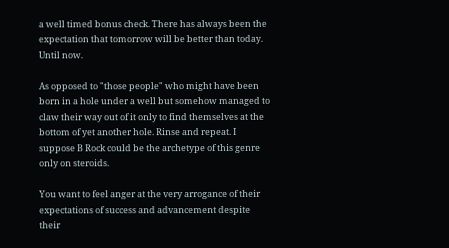a well timed bonus check. There has always been the expectation that tomorrow will be better than today. Until now.

As opposed to "those people" who might have been born in a hole under a well but somehow managed to claw their way out of it only to find themselves at the bottom of yet another hole. Rinse and repeat. I suppose B Rock could be the archetype of this genre only on steroids.

You want to feel anger at the very arrogance of their expectations of success and advancement despite their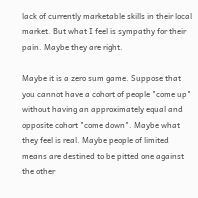lack of currently marketable skills in their local market. But what I feel is sympathy for their pain. Maybe they are right.

Maybe it is a zero sum game. Suppose that you cannot have a cohort of people "come up" without having an approximately equal and opposite cohort "come down". Maybe what they feel is real. Maybe people of limited means are destined to be pitted one against the other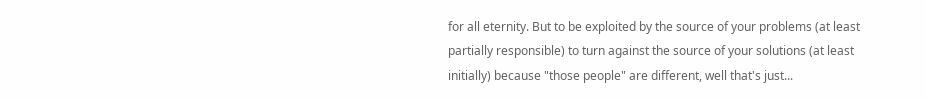for all eternity. But to be exploited by the source of your problems (at least partially responsible) to turn against the source of your solutions (at least initially) because "those people" are different, well that's just...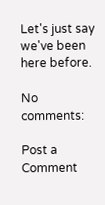Let's just say we've been here before.

No comments:

Post a Comment